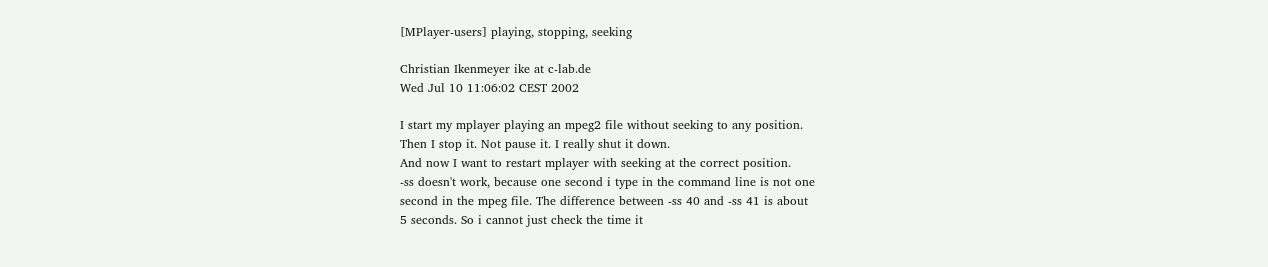[MPlayer-users] playing, stopping, seeking

Christian Ikenmeyer ike at c-lab.de
Wed Jul 10 11:06:02 CEST 2002

I start my mplayer playing an mpeg2 file without seeking to any position.
Then I stop it. Not pause it. I really shut it down.
And now I want to restart mplayer with seeking at the correct position.
-ss doesn't work, because one second i type in the command line is not one
second in the mpeg file. The difference between -ss 40 and -ss 41 is about
5 seconds. So i cannot just check the time it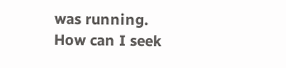was running.
How can I seek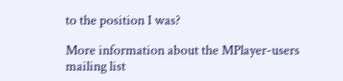to the position I was?

More information about the MPlayer-users mailing list